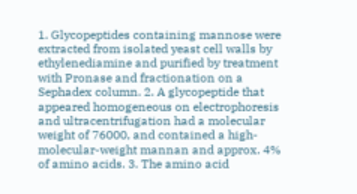1. Glycopeptides containing mannose were extracted from isolated yeast cell walls by ethylenediamine and purified by treatment with Pronase and fractionation on a Sephadex column. 2. A glycopeptide that appeared homogeneous on electrophoresis and ultracentrifugation had a molecular weight of 76000, and contained a high-molecular-weight mannan and approx. 4% of amino acids. 3. The amino acid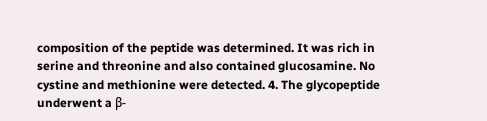composition of the peptide was determined. It was rich in serine and threonine and also contained glucosamine. No cystine and methionine were detected. 4. The glycopeptide underwent a β-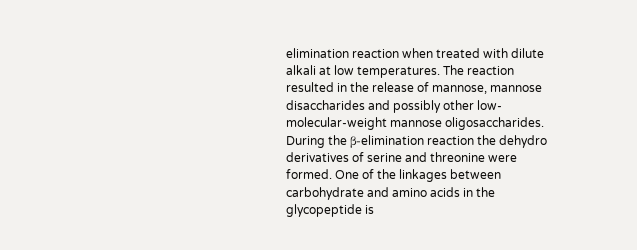elimination reaction when treated with dilute alkali at low temperatures. The reaction resulted in the release of mannose, mannose disaccharides and possibly other low-molecular-weight mannose oligosaccharides. During the β-elimination reaction the dehydro derivatives of serine and threonine were formed. One of the linkages between carbohydrate and amino acids in the glycopeptide is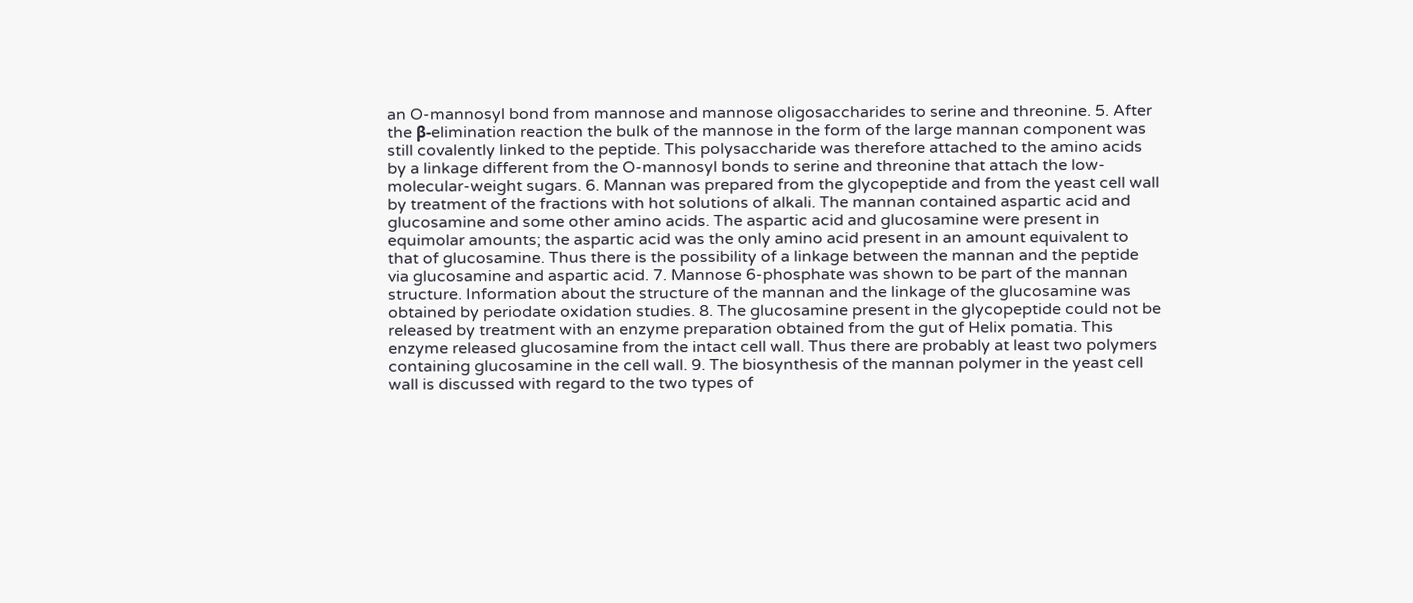an O-mannosyl bond from mannose and mannose oligosaccharides to serine and threonine. 5. After the β-elimination reaction the bulk of the mannose in the form of the large mannan component was still covalently linked to the peptide. This polysaccharide was therefore attached to the amino acids by a linkage different from the O-mannosyl bonds to serine and threonine that attach the low-molecular-weight sugars. 6. Mannan was prepared from the glycopeptide and from the yeast cell wall by treatment of the fractions with hot solutions of alkali. The mannan contained aspartic acid and glucosamine and some other amino acids. The aspartic acid and glucosamine were present in equimolar amounts; the aspartic acid was the only amino acid present in an amount equivalent to that of glucosamine. Thus there is the possibility of a linkage between the mannan and the peptide via glucosamine and aspartic acid. 7. Mannose 6-phosphate was shown to be part of the mannan structure. Information about the structure of the mannan and the linkage of the glucosamine was obtained by periodate oxidation studies. 8. The glucosamine present in the glycopeptide could not be released by treatment with an enzyme preparation obtained from the gut of Helix pomatia. This enzyme released glucosamine from the intact cell wall. Thus there are probably at least two polymers containing glucosamine in the cell wall. 9. The biosynthesis of the mannan polymer in the yeast cell wall is discussed with regard to the two types of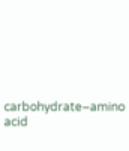carbohydrate–amino acid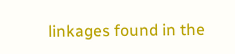linkages found in the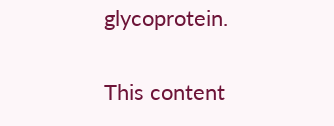glycoprotein.

This content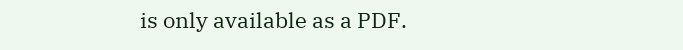is only available as a PDF.